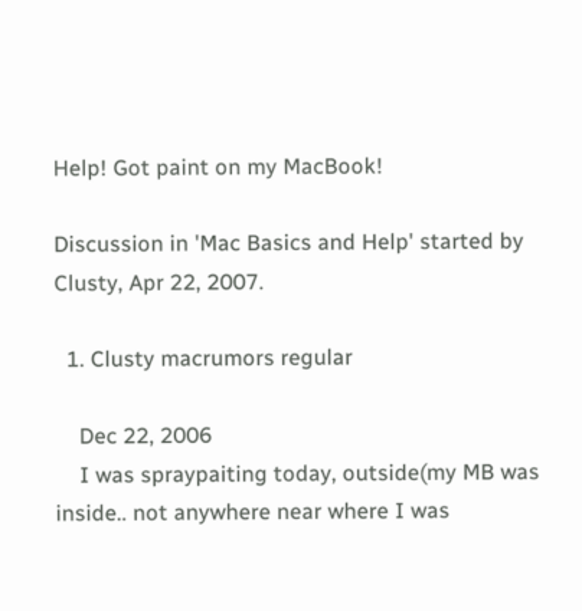Help! Got paint on my MacBook!

Discussion in 'Mac Basics and Help' started by Clusty, Apr 22, 2007.

  1. Clusty macrumors regular

    Dec 22, 2006
    I was spraypaiting today, outside(my MB was inside.. not anywhere near where I was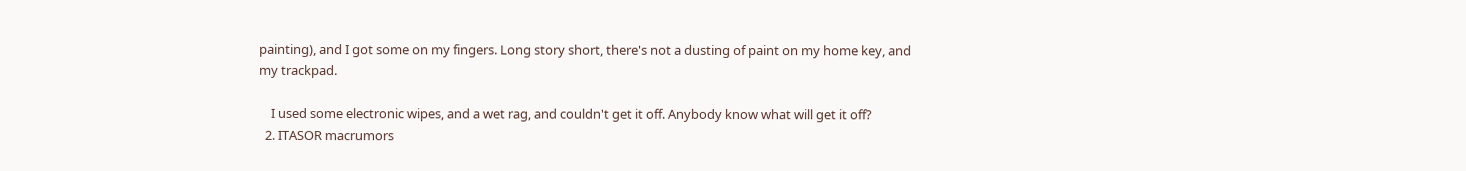painting), and I got some on my fingers. Long story short, there's not a dusting of paint on my home key, and my trackpad.

    I used some electronic wipes, and a wet rag, and couldn't get it off. Anybody know what will get it off?
  2. ITASOR macrumors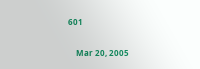601


    Mar 20, 2005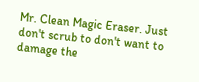Mr. Clean Magic Eraser. Just don't scrub to don't want to damage the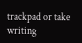trackpad or take writing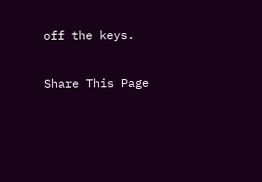off the keys.

Share This Page